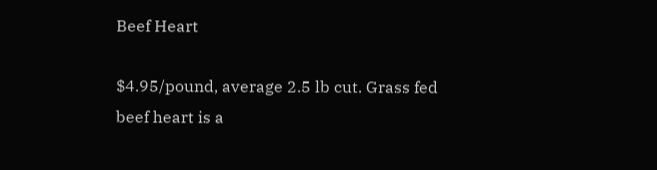Beef Heart

$4.95/pound, average 2.5 lb cut. Grass fed beef heart is a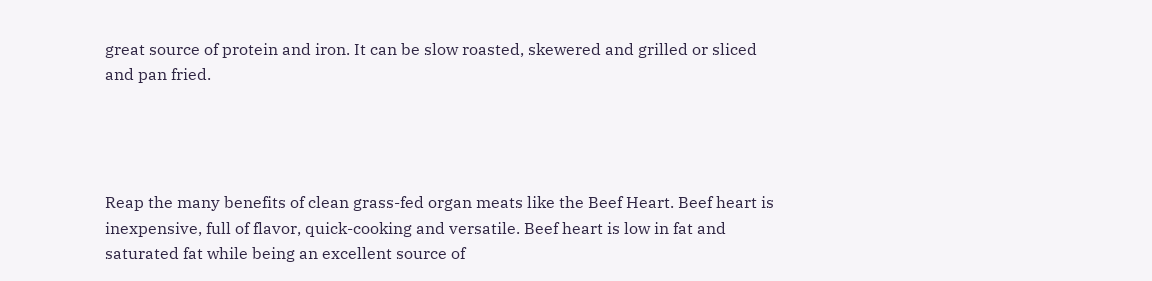great source of protein and iron. It can be slow roasted, skewered and grilled or sliced and pan fried.




Reap the many benefits of clean grass-fed organ meats like the Beef Heart. Beef heart is inexpensive, full of flavor, quick-cooking and versatile. Beef heart is low in fat and saturated fat while being an excellent source of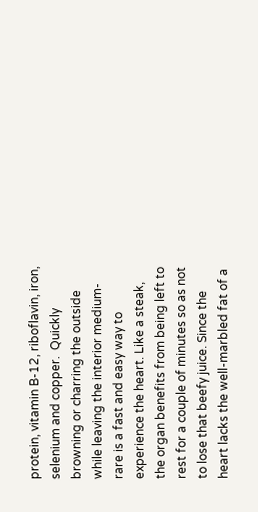protein, vitamin B-12, riboflavin, iron, selenium and copper.  Quickly browning or charring the outside while leaving the interior medium-rare is a fast and easy way to experience the heart. Like a steak, the organ benefits from being left to rest for a couple of minutes so as not to lose that beefy juice. Since the heart lacks the well-marbled fat of a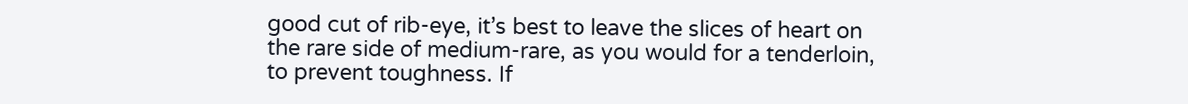good cut of rib-eye, it’s best to leave the slices of heart on the rare side of medium-rare, as you would for a tenderloin, to prevent toughness. If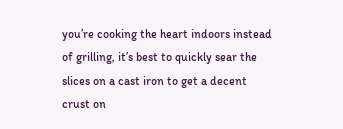you’re cooking the heart indoors instead of grilling, it’s best to quickly sear the slices on a cast iron to get a decent crust on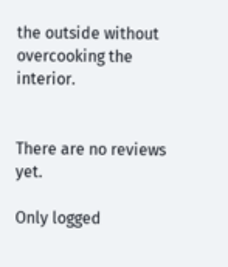the outside without overcooking the interior.


There are no reviews yet.

Only logged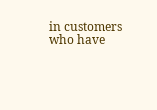in customers who have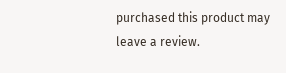purchased this product may leave a review.